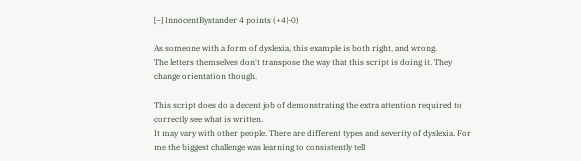[–] InnocentBystander 4 points (+4|-0)

As someone with a form of dyslexia, this example is both right, and wrong.
The letters themselves don't transpose the way that this script is doing it. They change orientation though.

This script does do a decent job of demonstrating the extra attention required to correctly see what is written.
It may vary with other people. There are different types and severity of dyslexia. For me the biggest challenge was learning to consistently tell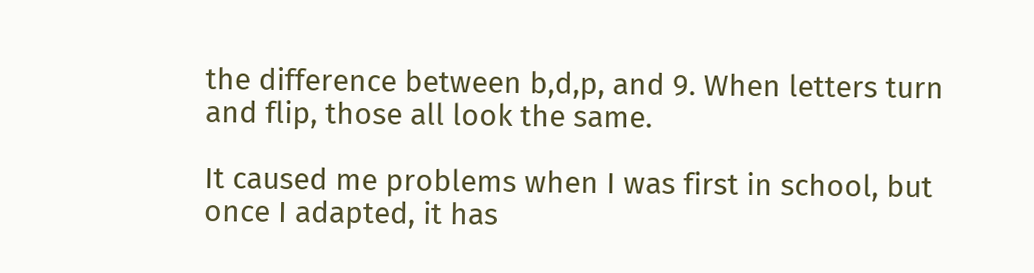the difference between b,d,p, and 9. When letters turn and flip, those all look the same.

It caused me problems when I was first in school, but once I adapted, it has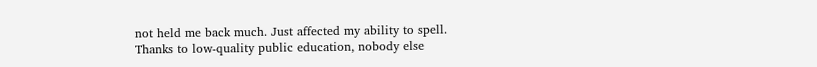not held me back much. Just affected my ability to spell.
Thanks to low-quality public education, nobody else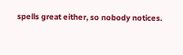spells great either, so nobody notices.